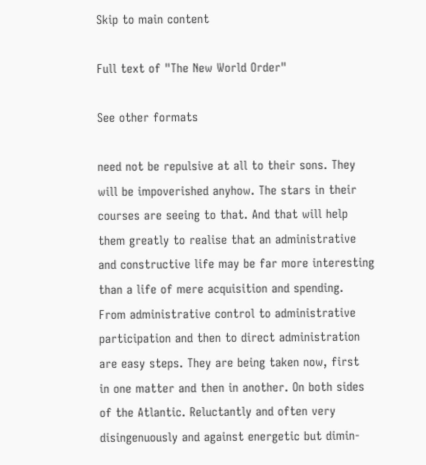Skip to main content

Full text of "The New World Order"

See other formats

need not be repulsive at all to their sons. They
will be impoverished anyhow. The stars in their
courses are seeing to that. And that will help
them greatly to realise that an administrative
and constructive life may be far more interesting
than a life of mere acquisition and spending.
From administrative control to administrative
participation and then to direct administration
are easy steps. They are being taken now, first
in one matter and then in another. On both sides
of the Atlantic. Reluctantly and often very
disingenuously and against energetic but dimin-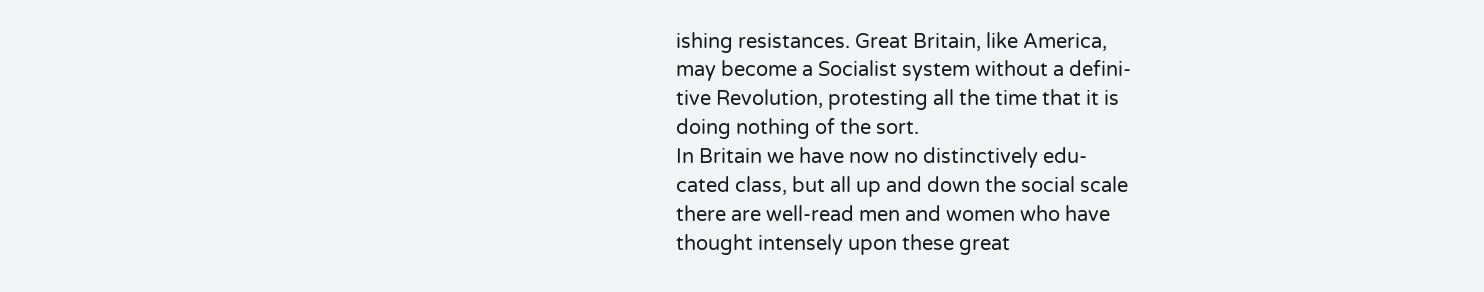ishing resistances. Great Britain, like America,
may become a Socialist system without a defini-
tive Revolution, protesting all the time that it is
doing nothing of the sort.
In Britain we have now no distinctively edu-
cated class, but all up and down the social scale
there are well-read men and women who have
thought intensely upon these great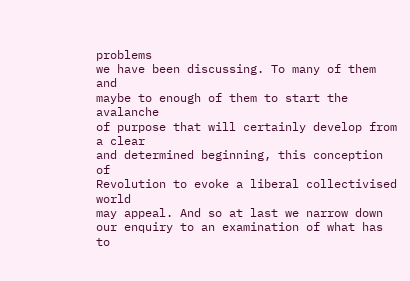problems
we have been discussing. To many of them and
maybe to enough of them to start the avalanche
of purpose that will certainly develop from a clear
and determined beginning, this conception of
Revolution to evoke a liberal collectivised world
may appeal. And so at last we narrow down
our enquiry to an examination of what has to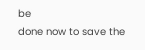be
done now to save the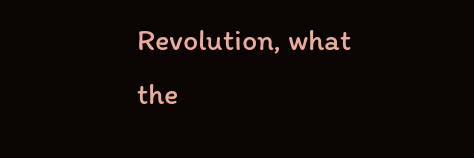Revolution, what the